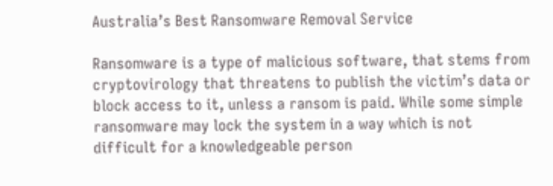Australia’s Best Ransomware Removal Service

Ransomware is a type of malicious software, that stems from cryptovirology that threatens to publish the victim’s data or block access to it, unless a ransom is paid. While some simple ransomware may lock the system in a way which is not difficult for a knowledgeable person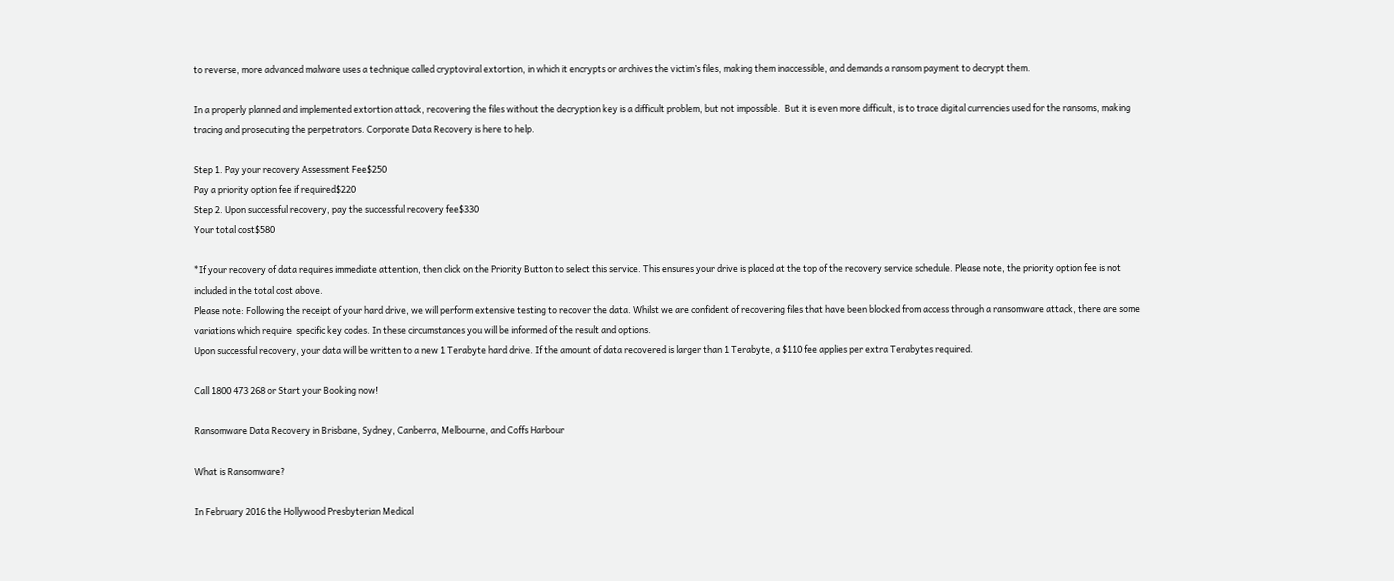to reverse, more advanced malware uses a technique called cryptoviral extortion, in which it encrypts or archives the victim’s files, making them inaccessible, and demands a ransom payment to decrypt them.

In a properly planned and implemented extortion attack, recovering the files without the decryption key is a difficult problem, but not impossible.  But it is even more difficult, is to trace digital currencies used for the ransoms, making tracing and prosecuting the perpetrators. Corporate Data Recovery is here to help.

Step 1. Pay your recovery Assessment Fee$250
Pay a priority option fee if required$220
Step 2. Upon successful recovery, pay the successful recovery fee$330
Your total cost$580

*If your recovery of data requires immediate attention, then click on the Priority Button to select this service. This ensures your drive is placed at the top of the recovery service schedule. Please note, the priority option fee is not included in the total cost above.
Please note: Following the receipt of your hard drive, we will perform extensive testing to recover the data. Whilst we are confident of recovering files that have been blocked from access through a ransomware attack, there are some variations which require  specific key codes. In these circumstances you will be informed of the result and options.
Upon successful recovery, your data will be written to a new 1 Terabyte hard drive. If the amount of data recovered is larger than 1 Terabyte, a $110 fee applies per extra Terabytes required.

Call 1800 473 268 or Start your Booking now!

Ransomware Data Recovery in Brisbane, Sydney, Canberra, Melbourne, and Coffs Harbour

What is Ransomware?

In February 2016 the Hollywood Presbyterian Medical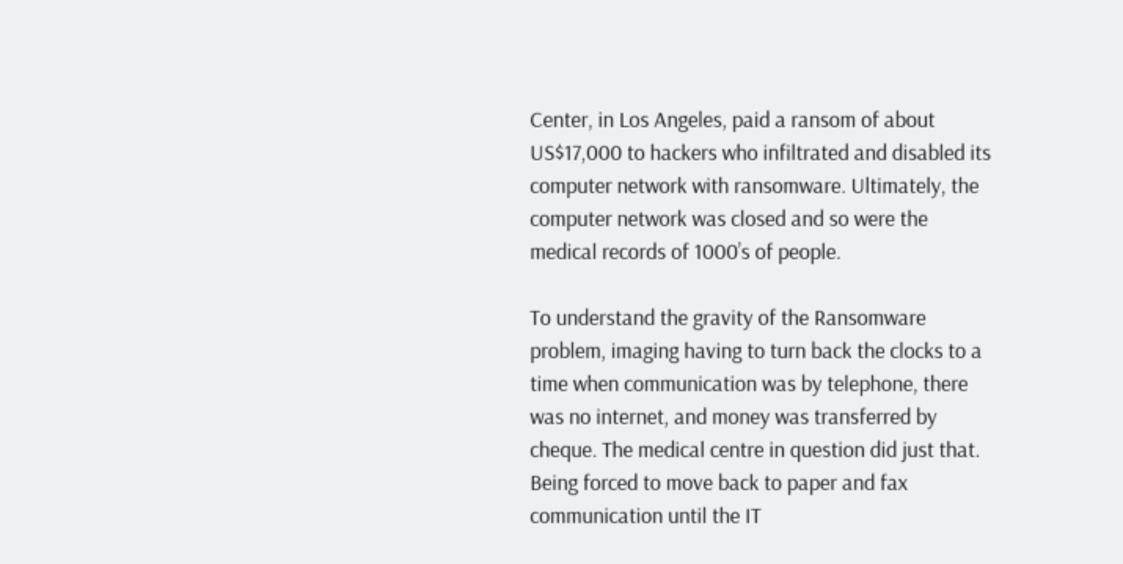Center, in Los Angeles, paid a ransom of about US$17,000 to hackers who infiltrated and disabled its computer network with ransomware. Ultimately, the computer network was closed and so were the medical records of 1000’s of people.

To understand the gravity of the Ransomware problem, imaging having to turn back the clocks to a time when communication was by telephone, there was no internet, and money was transferred by cheque. The medical centre in question did just that. Being forced to move back to paper and fax communication until the IT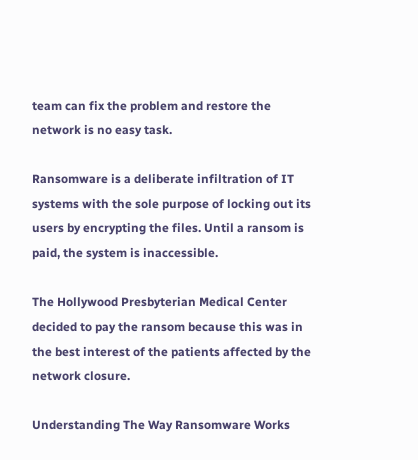team can fix the problem and restore the network is no easy task.

Ransomware is a deliberate infiltration of IT systems with the sole purpose of locking out its users by encrypting the files. Until a ransom is paid, the system is inaccessible.

The Hollywood Presbyterian Medical Center decided to pay the ransom because this was in the best interest of the patients affected by the network closure.

Understanding The Way Ransomware Works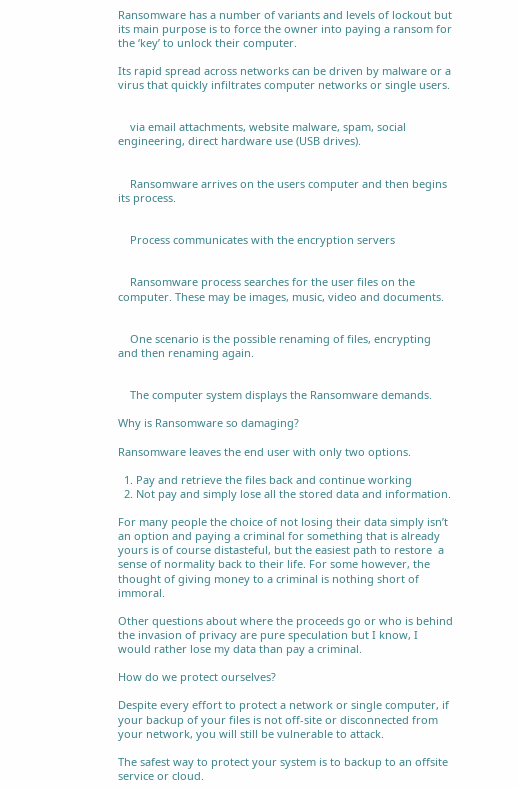Ransomware has a number of variants and levels of lockout but its main purpose is to force the owner into paying a ransom for the ‘key’ to unlock their computer.

Its rapid spread across networks can be driven by malware or a virus that quickly infiltrates computer networks or single users.


    via email attachments, website malware, spam, social engineering, direct hardware use (USB drives).


    Ransomware arrives on the users computer and then begins its process.


    Process communicates with the encryption servers


    Ransomware process searches for the user files on the computer. These may be images, music, video and documents.


    One scenario is the possible renaming of files, encrypting and then renaming again.


    The computer system displays the Ransomware demands.

Why is Ransomware so damaging?

Ransomware leaves the end user with only two options.

  1. Pay and retrieve the files back and continue working
  2. Not pay and simply lose all the stored data and information.

For many people the choice of not losing their data simply isn’t an option and paying a criminal for something that is already yours is of course distasteful, but the easiest path to restore  a sense of normality back to their life. For some however, the thought of giving money to a criminal is nothing short of immoral.

Other questions about where the proceeds go or who is behind the invasion of privacy are pure speculation but I know, I would rather lose my data than pay a criminal.

How do we protect ourselves?

Despite every effort to protect a network or single computer, if your backup of your files is not off-site or disconnected from your network, you will still be vulnerable to attack.

The safest way to protect your system is to backup to an offsite service or cloud.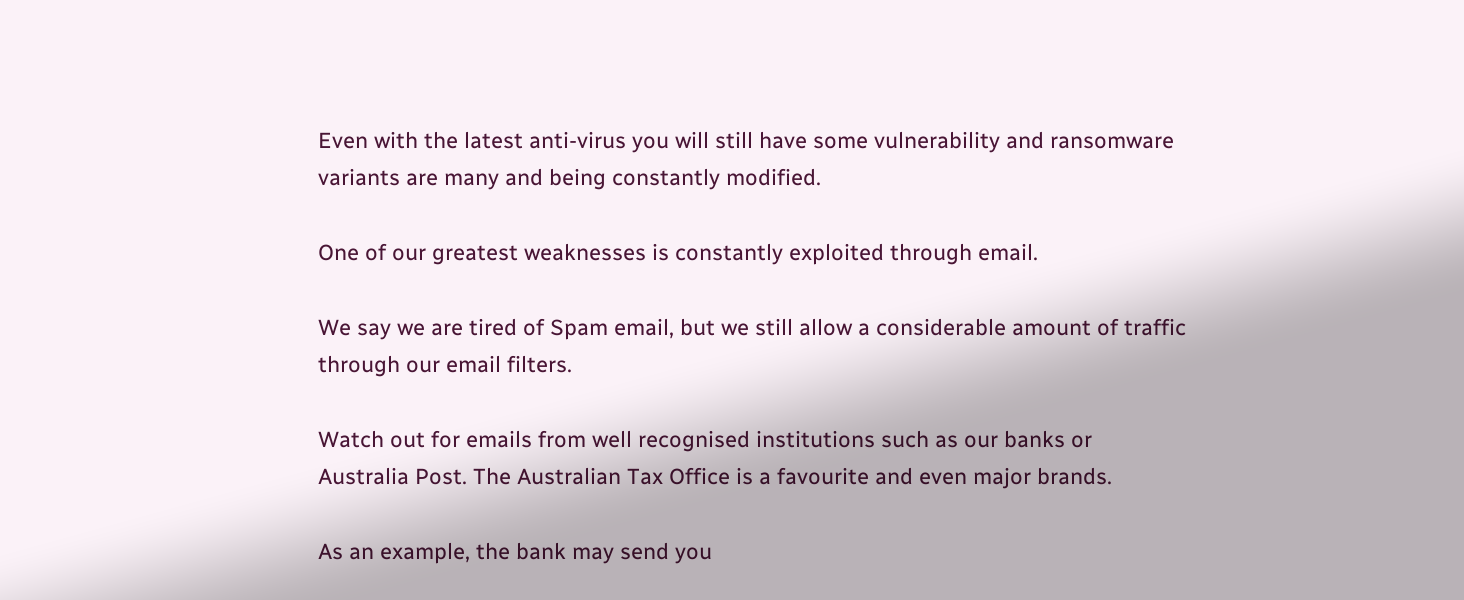Even with the latest anti-virus you will still have some vulnerability and ransomware variants are many and being constantly modified.

One of our greatest weaknesses is constantly exploited through email.

We say we are tired of Spam email, but we still allow a considerable amount of traffic through our email filters.

Watch out for emails from well recognised institutions such as our banks or Australia Post. The Australian Tax Office is a favourite and even major brands.

As an example, the bank may send you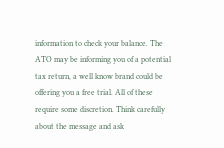information to check your balance. The ATO may be informing you of a potential tax return, a well know brand could be offering you a free trial. All of these require some discretion. Think carefully about the message and ask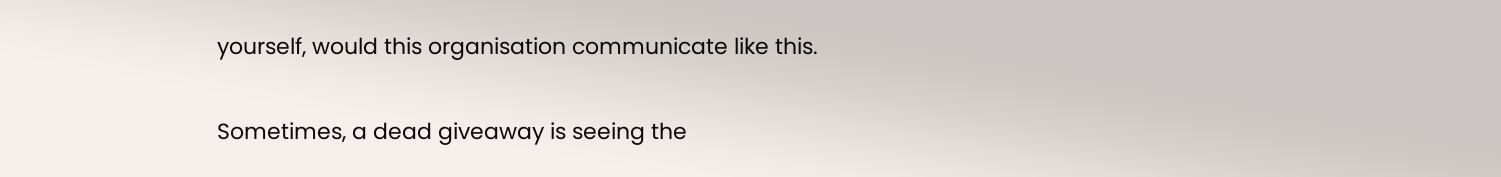yourself, would this organisation communicate like this.

Sometimes, a dead giveaway is seeing the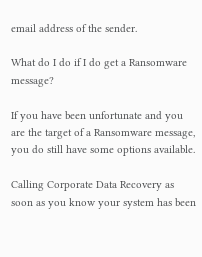email address of the sender.

What do I do if I do get a Ransomware message?

If you have been unfortunate and you are the target of a Ransomware message, you do still have some options available.

Calling Corporate Data Recovery as soon as you know your system has been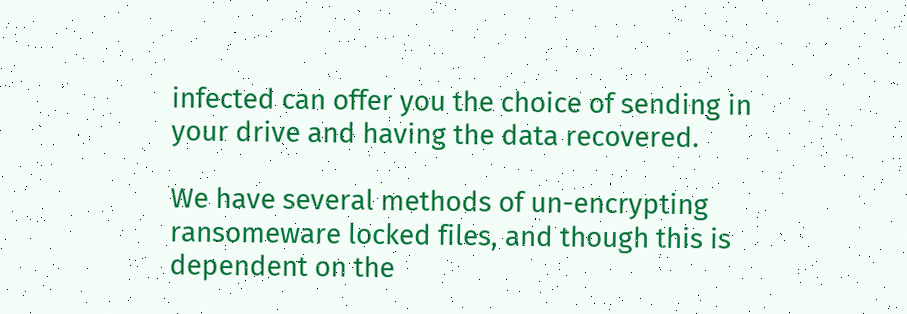infected can offer you the choice of sending in your drive and having the data recovered.

We have several methods of un-encrypting ransomeware locked files, and though this is dependent on the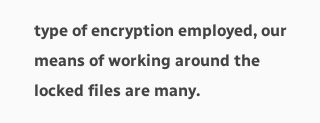type of encryption employed, our means of working around the locked files are many.